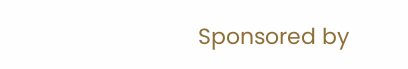Sponsored by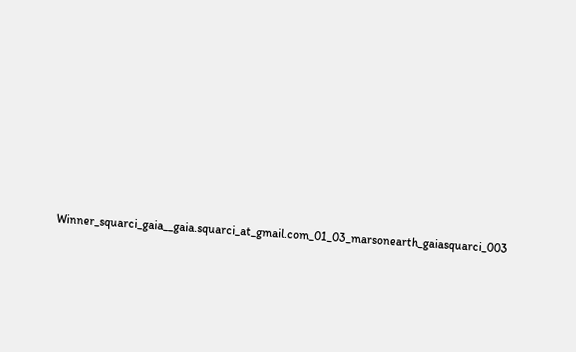Winner_squarci_gaia__gaia.squarci_at_gmail.com_01_03_marsonearth_gaiasquarci_003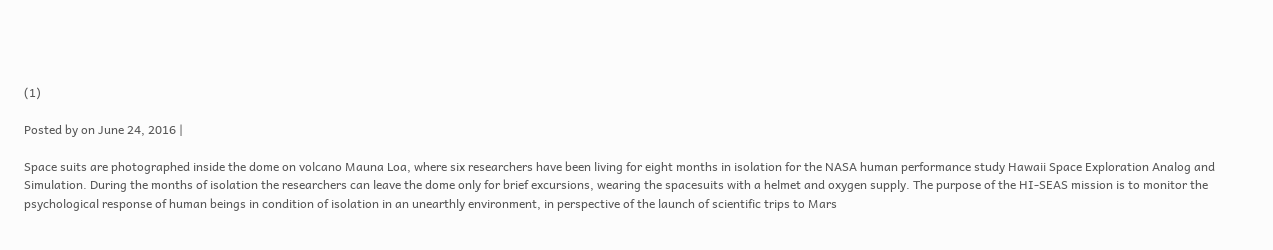(1)

Posted by on June 24, 2016 |

Space suits are photographed inside the dome on volcano Mauna Loa, where six researchers have been living for eight months in isolation for the NASA human performance study Hawaii Space Exploration Analog and Simulation. During the months of isolation the researchers can leave the dome only for brief excursions, wearing the spacesuits with a helmet and oxygen supply. The purpose of the HI-SEAS mission is to monitor the psychological response of human beings in condition of isolation in an unearthly environment, in perspective of the launch of scientific trips to Mars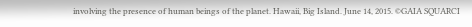involving the presence of human beings of the planet. Hawaii, Big Island. June 14, 2015. ©GAIA SQUARCI